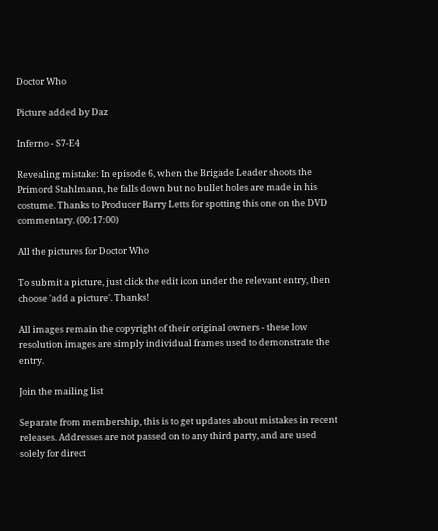Doctor Who

Picture added by Daz

Inferno - S7-E4

Revealing mistake: In episode 6, when the Brigade Leader shoots the Primord Stahlmann, he falls down but no bullet holes are made in his costume. Thanks to Producer Barry Letts for spotting this one on the DVD commentary. (00:17:00)

All the pictures for Doctor Who

To submit a picture, just click the edit icon under the relevant entry, then choose 'add a picture'. Thanks!

All images remain the copyright of their original owners - these low resolution images are simply individual frames used to demonstrate the entry.

Join the mailing list

Separate from membership, this is to get updates about mistakes in recent releases. Addresses are not passed on to any third party, and are used solely for direct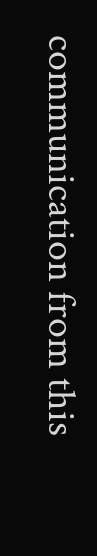communication from this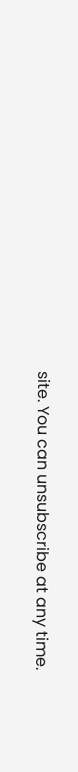site. You can unsubscribe at any time.